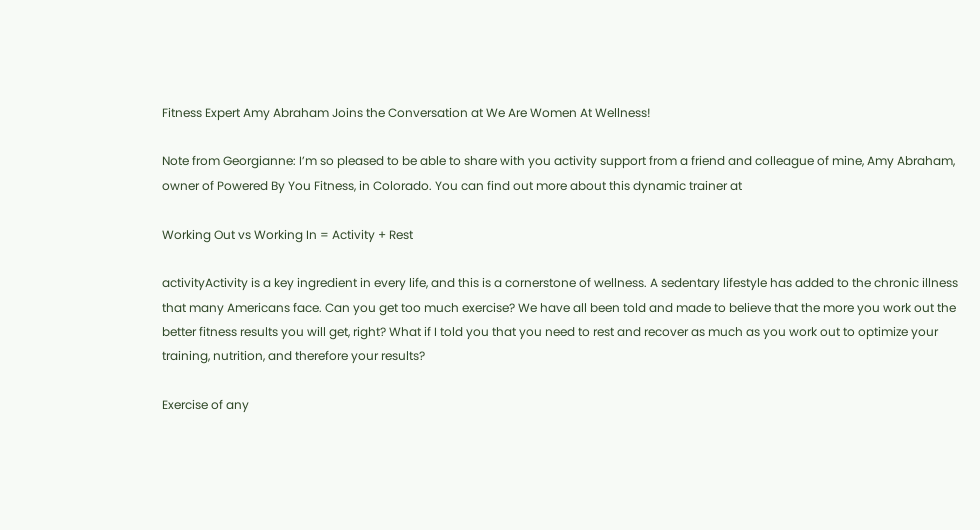Fitness Expert Amy Abraham Joins the Conversation at We Are Women At Wellness!

Note from Georgianne: I’m so pleased to be able to share with you activity support from a friend and colleague of mine, Amy Abraham, owner of Powered By You Fitness, in Colorado. You can find out more about this dynamic trainer at

Working Out vs Working In = Activity + Rest

activityActivity is a key ingredient in every life, and this is a cornerstone of wellness. A sedentary lifestyle has added to the chronic illness that many Americans face. Can you get too much exercise? We have all been told and made to believe that the more you work out the better fitness results you will get, right? What if I told you that you need to rest and recover as much as you work out to optimize your training, nutrition, and therefore your results?

Exercise of any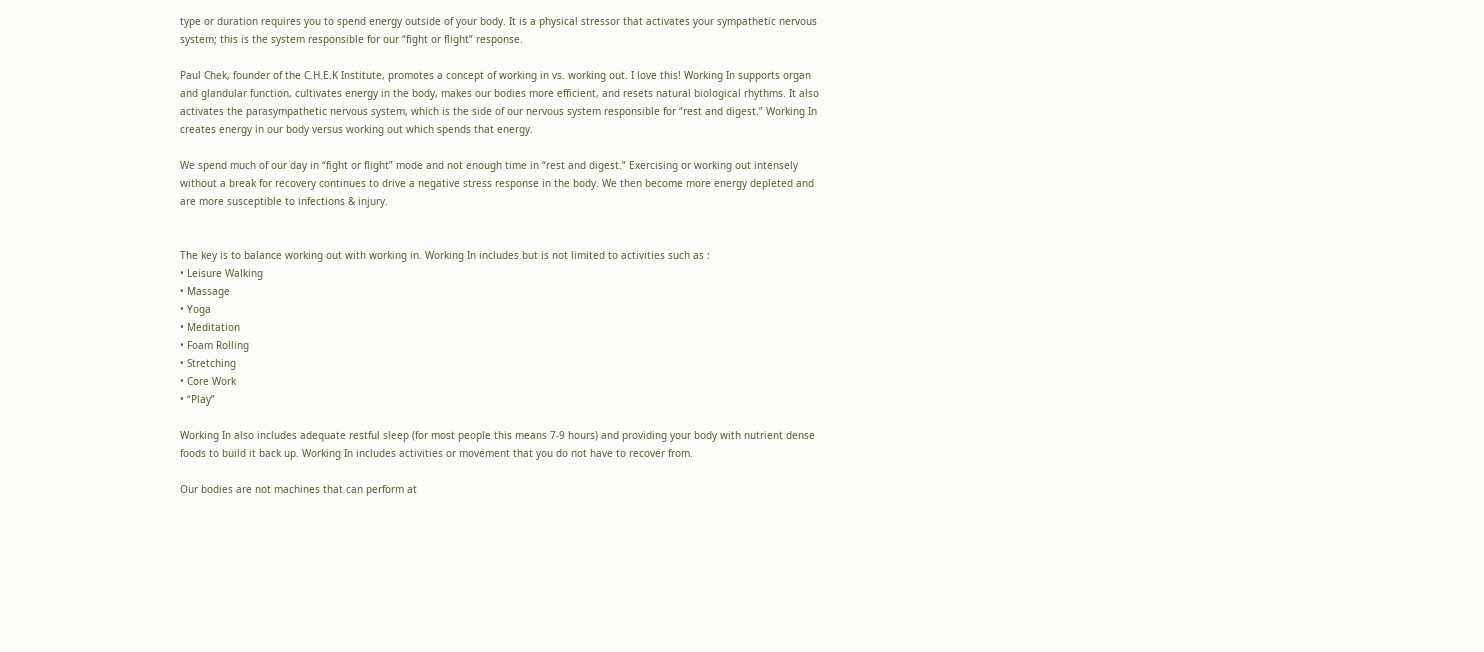type or duration requires you to spend energy outside of your body. It is a physical stressor that activates your sympathetic nervous system; this is the system responsible for our “fight or flight” response.

Paul Chek, founder of the C.H.E.K Institute, promotes a concept of working in vs. working out. I love this! Working In supports organ and glandular function, cultivates energy in the body, makes our bodies more efficient, and resets natural biological rhythms. It also activates the parasympathetic nervous system, which is the side of our nervous system responsible for “rest and digest.” Working In creates energy in our body versus working out which spends that energy.

We spend much of our day in “fight or flight” mode and not enough time in “rest and digest.” Exercising or working out intensely without a break for recovery continues to drive a negative stress response in the body. We then become more energy depleted and are more susceptible to infections & injury.


The key is to balance working out with working in. Working In includes but is not limited to activities such as :
• Leisure Walking
• Massage
• Yoga
• Meditation
• Foam Rolling
• Stretching
• Core Work
• “Play”

Working In also includes adequate restful sleep (for most people this means 7-9 hours) and providing your body with nutrient dense foods to build it back up. Working In includes activities or movement that you do not have to recover from.

Our bodies are not machines that can perform at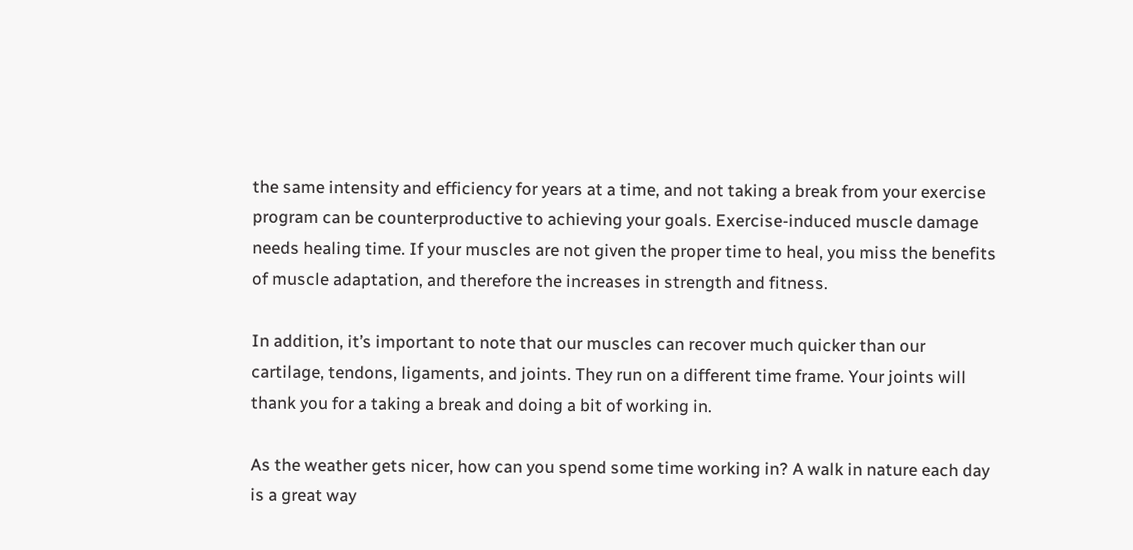the same intensity and efficiency for years at a time, and not taking a break from your exercise program can be counterproductive to achieving your goals. Exercise-induced muscle damage needs healing time. If your muscles are not given the proper time to heal, you miss the benefits of muscle adaptation, and therefore the increases in strength and fitness.

In addition, it’s important to note that our muscles can recover much quicker than our cartilage, tendons, ligaments, and joints. They run on a different time frame. Your joints will thank you for a taking a break and doing a bit of working in.

As the weather gets nicer, how can you spend some time working in? A walk in nature each day is a great way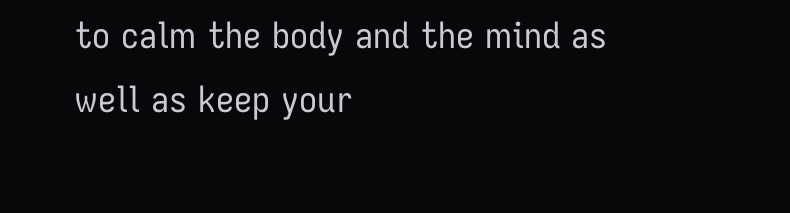to calm the body and the mind as well as keep your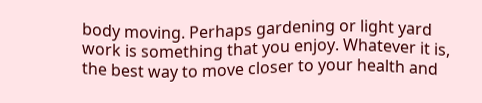body moving. Perhaps gardening or light yard work is something that you enjoy. Whatever it is, the best way to move closer to your health and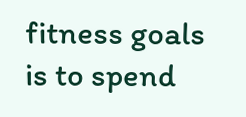fitness goals is to spend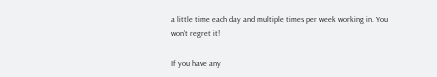a little time each day and multiple times per week working in. You won’t regret it!

If you have any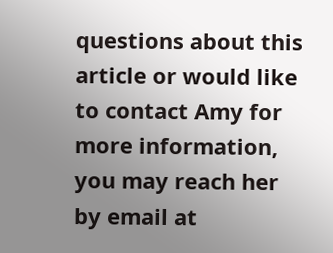questions about this article or would like to contact Amy for more information, you may reach her by email at